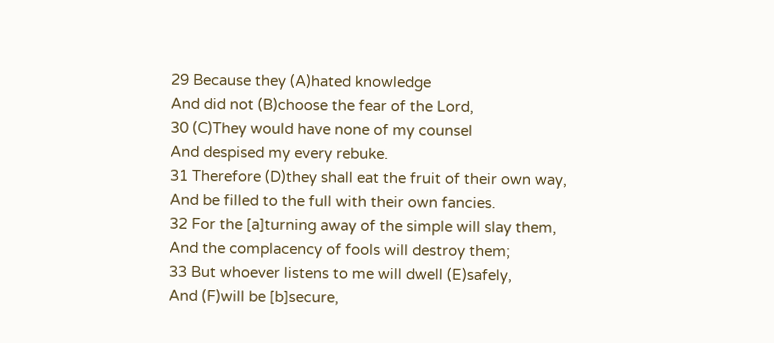29 Because they (A)hated knowledge
And did not (B)choose the fear of the Lord,
30 (C)They would have none of my counsel
And despised my every rebuke.
31 Therefore (D)they shall eat the fruit of their own way,
And be filled to the full with their own fancies.
32 For the [a]turning away of the simple will slay them,
And the complacency of fools will destroy them;
33 But whoever listens to me will dwell (E)safely,
And (F)will be [b]secure,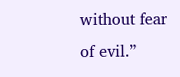without fear of evil.”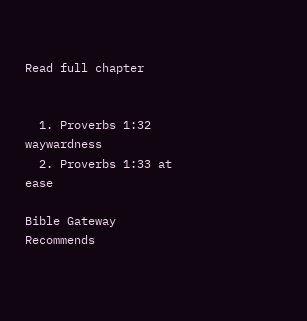Read full chapter


  1. Proverbs 1:32 waywardness
  2. Proverbs 1:33 at ease

Bible Gateway Recommends